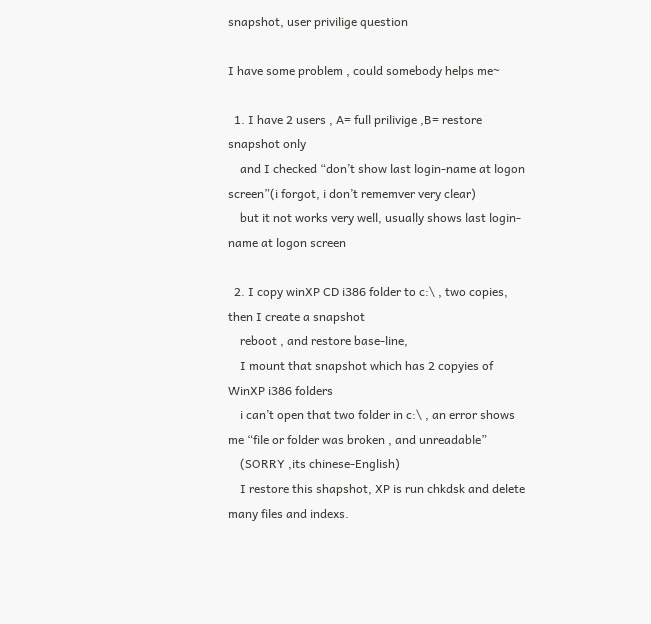snapshot, user privilige question

I have some problem , could somebody helps me~

  1. I have 2 users , A= full prilivige ,B= restore snapshot only
    and I checked “don’t show last login-name at logon screen”(i forgot, i don’t rememver very clear)
    but it not works very well, usually shows last login-name at logon screen

  2. I copy winXP CD i386 folder to c:\ , two copies, then I create a snapshot
    reboot , and restore base-line,
    I mount that snapshot which has 2 copyies of WinXP i386 folders
    i can’t open that two folder in c:\ , an error shows me “file or folder was broken , and unreadable”
    (SORRY ,its chinese-English)
    I restore this shapshot, XP is run chkdsk and delete many files and indexs.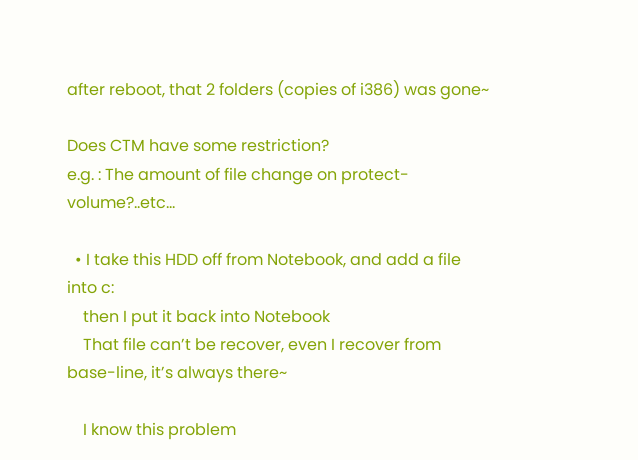after reboot, that 2 folders (copies of i386) was gone~

Does CTM have some restriction?
e.g. : The amount of file change on protect-volume?..etc…

  • I take this HDD off from Notebook, and add a file into c:
    then I put it back into Notebook
    That file can’t be recover, even I recover from base-line, it’s always there~

    I know this problem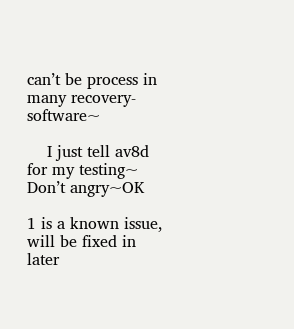can’t be process in many recovery-software~

    I just tell av8d for my testing~ Don’t angry~OK

1 is a known issue, will be fixed in later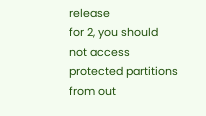release
for 2, you should not access protected partitions from out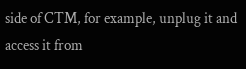side of CTM, for example, unplug it and access it from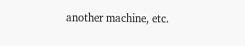another machine, etc.